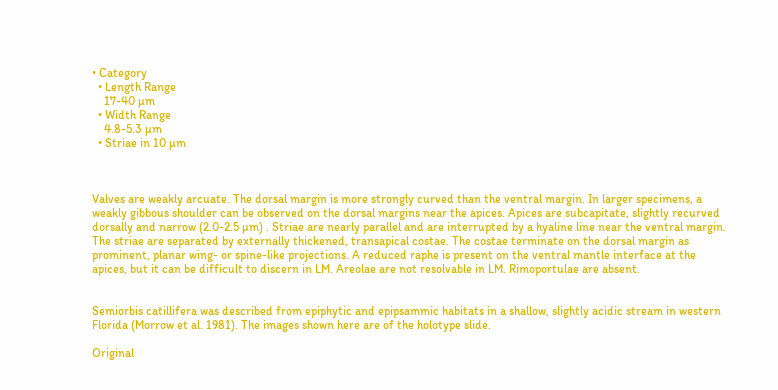• Category
  • Length Range
    17-40 µm
  • Width Range
    4.8-5.3 µm
  • Striae in 10 µm



Valves are weakly arcuate. The dorsal margin is more strongly curved than the ventral margin. In larger specimens, a weakly gibbous shoulder can be observed on the dorsal margins near the apices. Apices are subcapitate, slightly recurved dorsally and narrow (2.0-2.5 µm) . Striae are nearly parallel and are interrupted by a hyaline line near the ventral margin. The striae are separated by externally thickened, transapical costae. The costae terminate on the dorsal margin as prominent, planar wing- or spine-like projections. A reduced raphe is present on the ventral mantle interface at the apices, but it can be difficult to discern in LM. Areolae are not resolvable in LM. Rimoportulae are absent.


Semiorbis catillifera was described from epiphytic and epipsammic habitats in a shallow, slightly acidic stream in western Florida (Morrow et al. 1981). The images shown here are of the holotype slide.

Original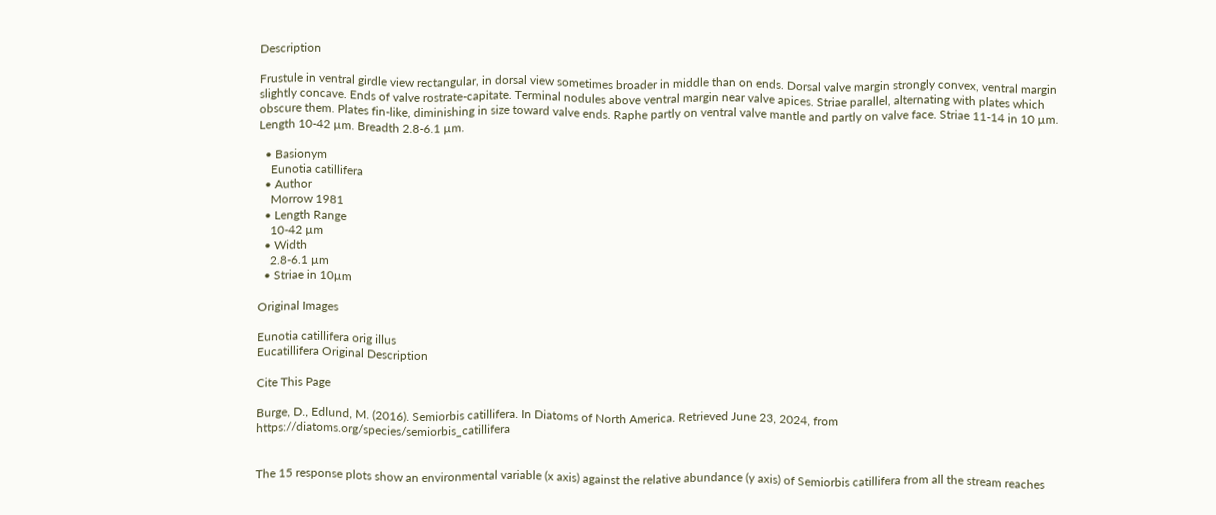Description

Frustule in ventral girdle view rectangular, in dorsal view sometimes broader in middle than on ends. Dorsal valve margin strongly convex, ventral margin slightly concave. Ends of valve rostrate-capitate. Terminal nodules above ventral margin near valve apices. Striae parallel, alternating with plates which obscure them. Plates fin-like, diminishing in size toward valve ends. Raphe partly on ventral valve mantle and partly on valve face. Striae 11-14 in 10 µm. Length 10-42 µm. Breadth 2.8-6.1 µm.

  • Basionym
    Eunotia catillifera
  • Author
    Morrow 1981
  • Length Range
    10-42 µm
  • Width
    2.8-6.1 µm
  • Striae in 10µm

Original Images

Eunotia catillifera orig illus
Eucatillifera Original Description

Cite This Page

Burge, D., Edlund, M. (2016). Semiorbis catillifera. In Diatoms of North America. Retrieved June 23, 2024, from https://diatoms.org/species/semiorbis_catillifera


The 15 response plots show an environmental variable (x axis) against the relative abundance (y axis) of Semiorbis catillifera from all the stream reaches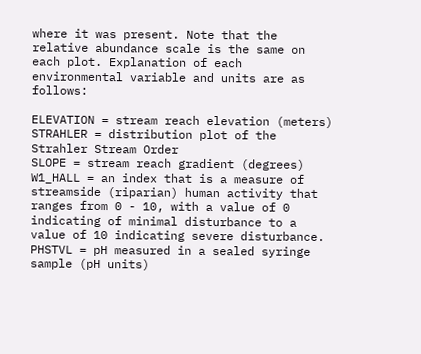where it was present. Note that the relative abundance scale is the same on each plot. Explanation of each environmental variable and units are as follows:

ELEVATION = stream reach elevation (meters)
STRAHLER = distribution plot of the Strahler Stream Order
SLOPE = stream reach gradient (degrees)
W1_HALL = an index that is a measure of streamside (riparian) human activity that ranges from 0 - 10, with a value of 0 indicating of minimal disturbance to a value of 10 indicating severe disturbance.
PHSTVL = pH measured in a sealed syringe sample (pH units)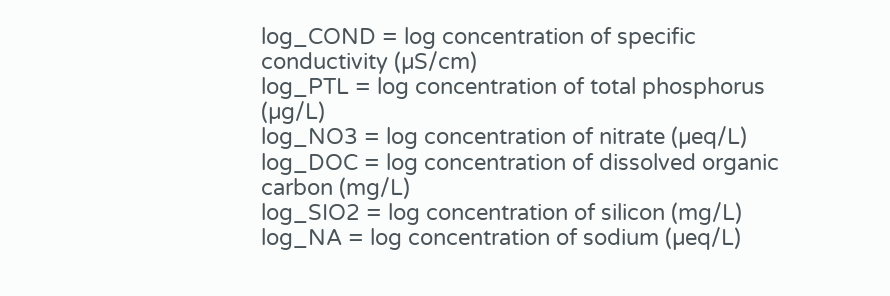log_COND = log concentration of specific conductivity (µS/cm)
log_PTL = log concentration of total phosphorus (µg/L)
log_NO3 = log concentration of nitrate (µeq/L)
log_DOC = log concentration of dissolved organic carbon (mg/L)
log_SIO2 = log concentration of silicon (mg/L)
log_NA = log concentration of sodium (µeq/L)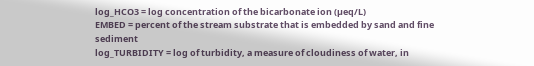log_HCO3 = log concentration of the bicarbonate ion (µeq/L)
EMBED = percent of the stream substrate that is embedded by sand and fine sediment
log_TURBIDITY = log of turbidity, a measure of cloudiness of water, in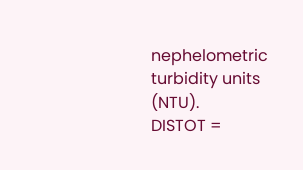nephelometric turbidity units (NTU).
DISTOT =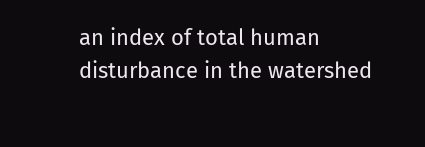an index of total human disturbance in the watershed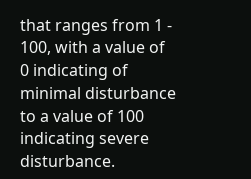that ranges from 1 - 100, with a value of 0 indicating of minimal disturbance to a value of 100 indicating severe disturbance.